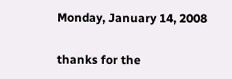Monday, January 14, 2008

thanks for the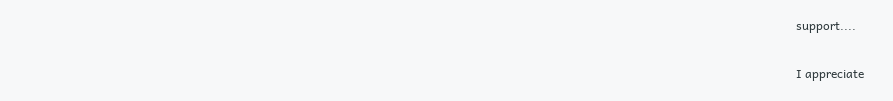support....

I appreciate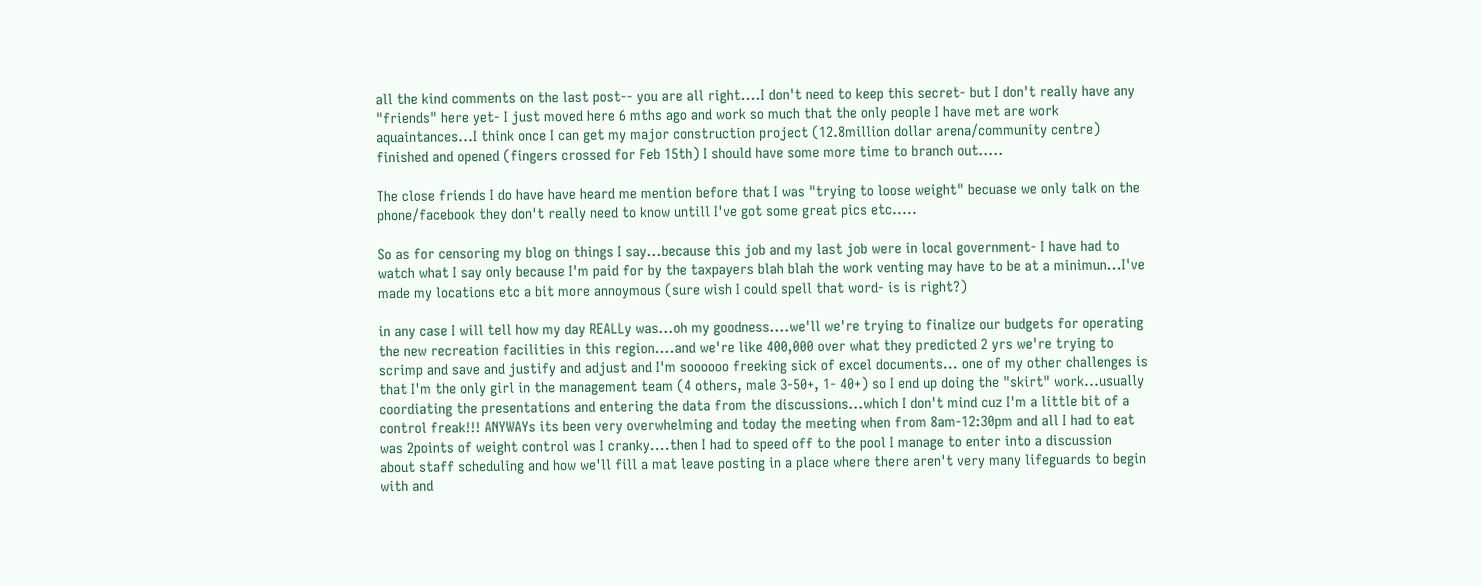all the kind comments on the last post-- you are all right....I don't need to keep this secret- but I don't really have any "friends" here yet- I just moved here 6 mths ago and work so much that the only people I have met are work aquaintances...I think once I can get my major construction project (12.8million dollar arena/community centre) finished and opened (fingers crossed for Feb 15th) I should have some more time to branch out.....

The close friends I do have have heard me mention before that I was "trying to loose weight" becuase we only talk on the phone/facebook they don't really need to know untill I've got some great pics etc.....

So as for censoring my blog on things I say...because this job and my last job were in local government- I have had to watch what I say only because I'm paid for by the taxpayers blah blah the work venting may have to be at a minimun...I've made my locations etc a bit more annoymous (sure wish I could spell that word- is is right?)

in any case I will tell how my day REALLy was...oh my goodness....we'll we're trying to finalize our budgets for operating the new recreation facilities in this region....and we're like 400,000 over what they predicted 2 yrs we're trying to scrimp and save and justify and adjust and I'm soooooo freeking sick of excel documents... one of my other challenges is that I'm the only girl in the management team (4 others, male 3-50+, 1- 40+) so I end up doing the "skirt" work...usually coordiating the presentations and entering the data from the discussions...which I don't mind cuz I'm a little bit of a control freak!!! ANYWAYs its been very overwhelming and today the meeting when from 8am-12:30pm and all I had to eat was 2points of weight control was I cranky....then I had to speed off to the pool I manage to enter into a discussion about staff scheduling and how we'll fill a mat leave posting in a place where there aren't very many lifeguards to begin with and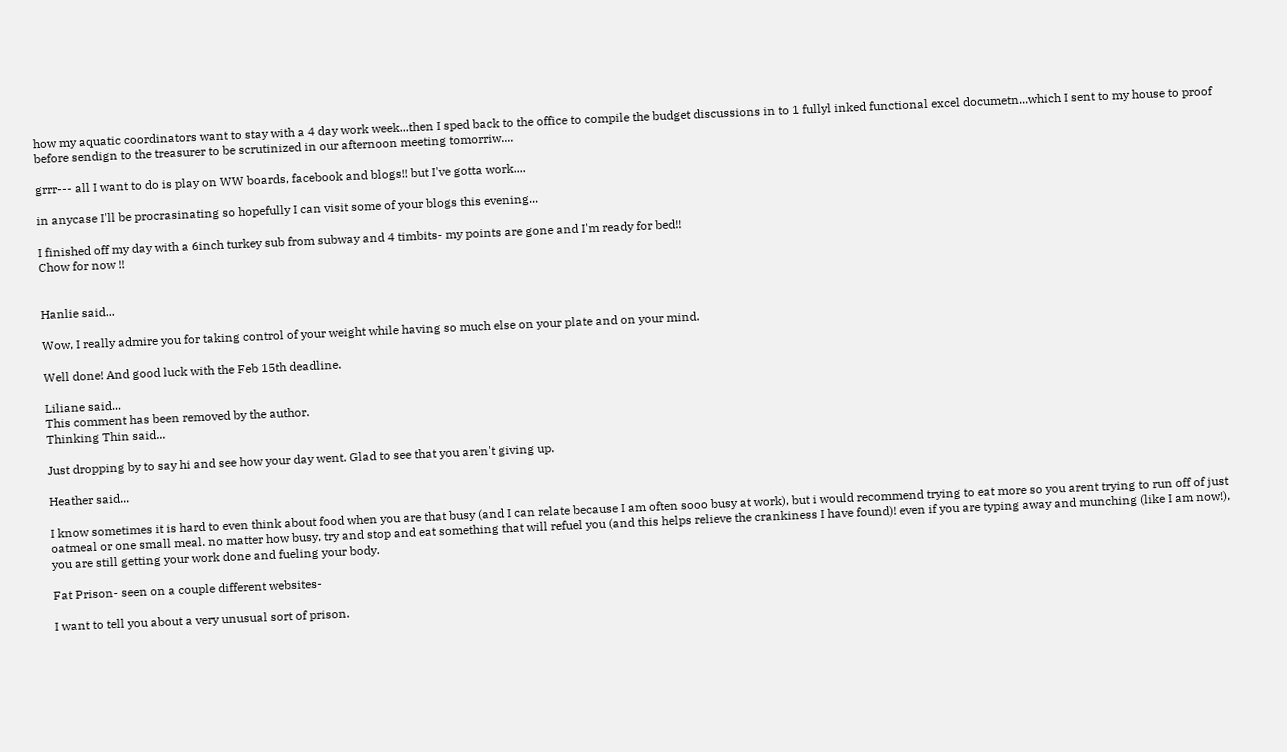how my aquatic coordinators want to stay with a 4 day work week...then I sped back to the office to compile the budget discussions in to 1 fullyl inked functional excel documetn...which I sent to my house to proof before sendign to the treasurer to be scrutinized in our afternoon meeting tomorriw....

grrr--- all I want to do is play on WW boards, facebook and blogs!! but I've gotta work....

in anycase I'll be procrasinating so hopefully I can visit some of your blogs this evening...

I finished off my day with a 6inch turkey sub from subway and 4 timbits- my points are gone and I'm ready for bed!!
Chow for now !!


Hanlie said...

Wow, I really admire you for taking control of your weight while having so much else on your plate and on your mind.

Well done! And good luck with the Feb 15th deadline.

Liliane said...
This comment has been removed by the author.
Thinking Thin said...

Just dropping by to say hi and see how your day went. Glad to see that you aren't giving up.

Heather said...

I know sometimes it is hard to even think about food when you are that busy (and I can relate because I am often sooo busy at work), but i would recommend trying to eat more so you arent trying to run off of just oatmeal or one small meal. no matter how busy, try and stop and eat something that will refuel you (and this helps relieve the crankiness I have found)! even if you are typing away and munching (like I am now!), you are still getting your work done and fueling your body.

Fat Prison- seen on a couple different websites-

I want to tell you about a very unusual sort of prison.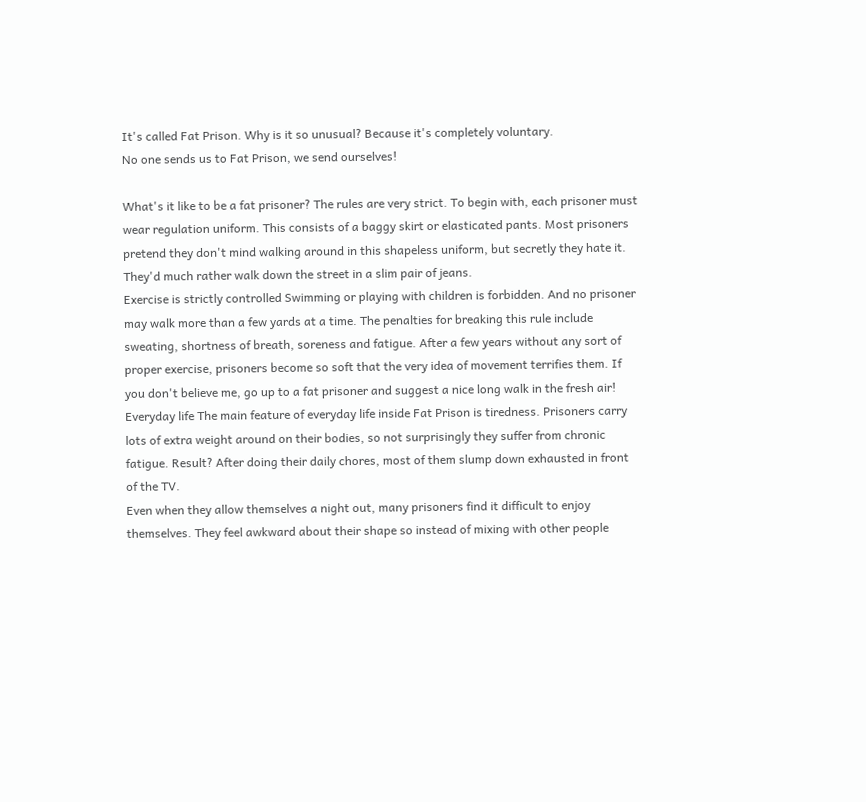It's called Fat Prison. Why is it so unusual? Because it's completely voluntary.
No one sends us to Fat Prison, we send ourselves!

What's it like to be a fat prisoner? The rules are very strict. To begin with, each prisoner must wear regulation uniform. This consists of a baggy skirt or elasticated pants. Most prisoners pretend they don't mind walking around in this shapeless uniform, but secretly they hate it. They'd much rather walk down the street in a slim pair of jeans.
Exercise is strictly controlled Swimming or playing with children is forbidden. And no prisoner may walk more than a few yards at a time. The penalties for breaking this rule include sweating, shortness of breath, soreness and fatigue. After a few years without any sort of proper exercise, prisoners become so soft that the very idea of movement terrifies them. If you don't believe me, go up to a fat prisoner and suggest a nice long walk in the fresh air!
Everyday life The main feature of everyday life inside Fat Prison is tiredness. Prisoners carry lots of extra weight around on their bodies, so not surprisingly they suffer from chronic fatigue. Result? After doing their daily chores, most of them slump down exhausted in front of the TV.
Even when they allow themselves a night out, many prisoners find it difficult to enjoy themselves. They feel awkward about their shape so instead of mixing with other people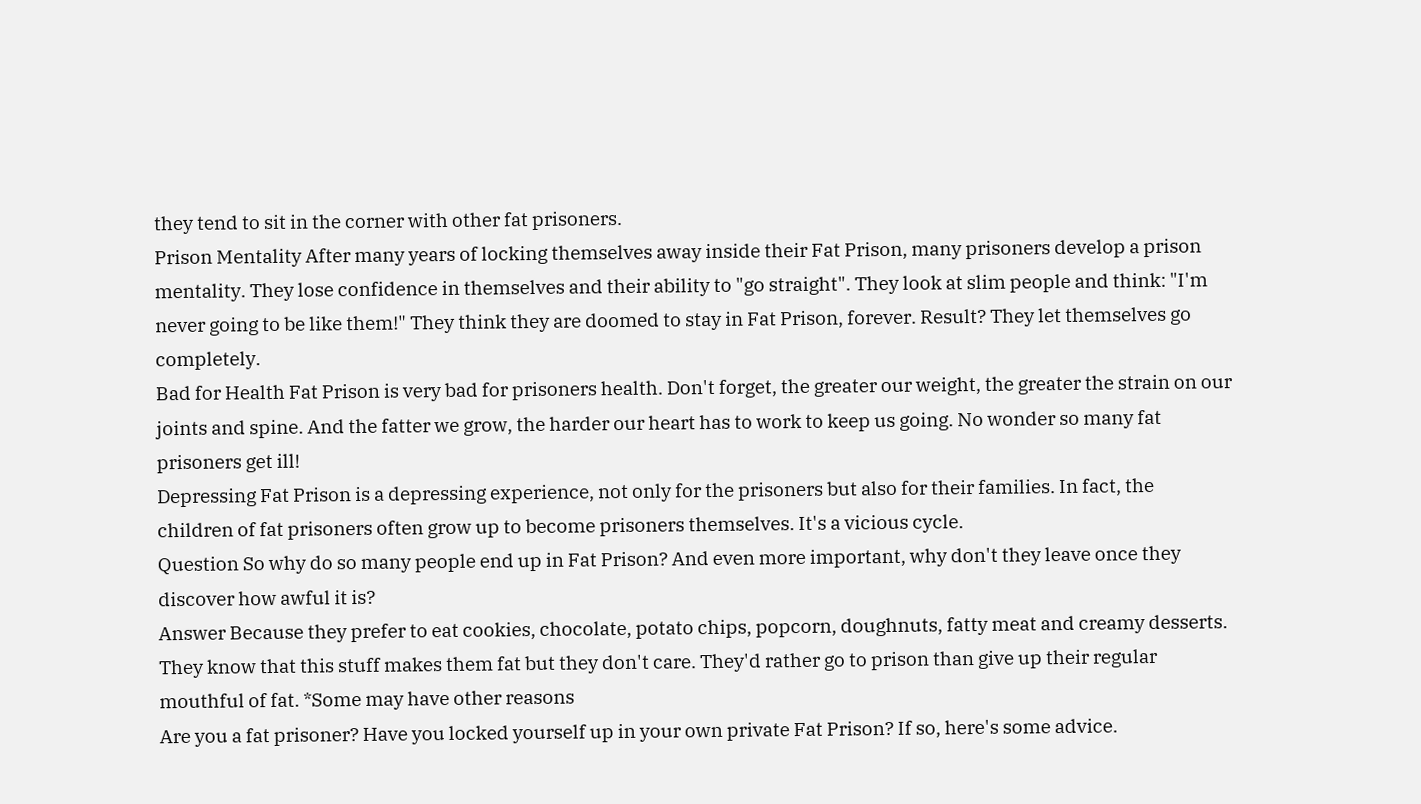they tend to sit in the corner with other fat prisoners.
Prison Mentality After many years of locking themselves away inside their Fat Prison, many prisoners develop a prison mentality. They lose confidence in themselves and their ability to "go straight". They look at slim people and think: "I'm never going to be like them!" They think they are doomed to stay in Fat Prison, forever. Result? They let themselves go completely.
Bad for Health Fat Prison is very bad for prisoners health. Don't forget, the greater our weight, the greater the strain on our joints and spine. And the fatter we grow, the harder our heart has to work to keep us going. No wonder so many fat prisoners get ill!
Depressing Fat Prison is a depressing experience, not only for the prisoners but also for their families. In fact, the children of fat prisoners often grow up to become prisoners themselves. It's a vicious cycle.
Question So why do so many people end up in Fat Prison? And even more important, why don't they leave once they discover how awful it is?
Answer Because they prefer to eat cookies, chocolate, potato chips, popcorn, doughnuts, fatty meat and creamy desserts. They know that this stuff makes them fat but they don't care. They'd rather go to prison than give up their regular mouthful of fat. *Some may have other reasons
Are you a fat prisoner? Have you locked yourself up in your own private Fat Prison? If so, here's some advice.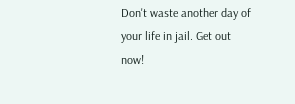Don't waste another day of your life in jail. Get out now!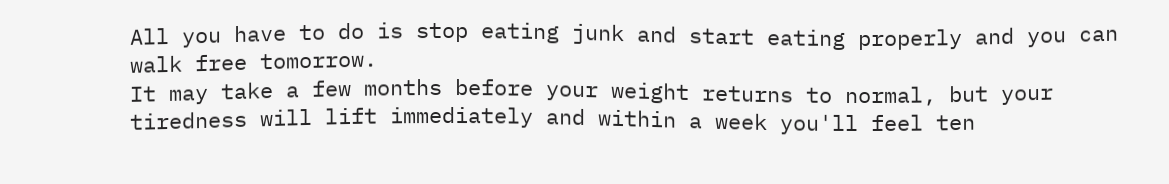All you have to do is stop eating junk and start eating properly and you can walk free tomorrow.
It may take a few months before your weight returns to normal, but your tiredness will lift immediately and within a week you'll feel ten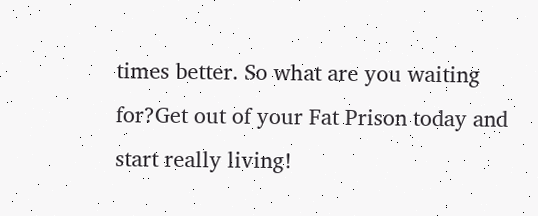times better. So what are you waiting for?Get out of your Fat Prison today and start really living!